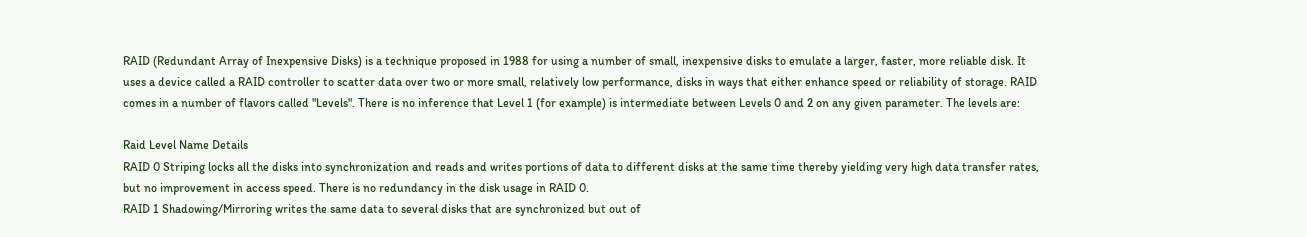RAID (Redundant Array of Inexpensive Disks) is a technique proposed in 1988 for using a number of small, inexpensive disks to emulate a larger, faster, more reliable disk. It uses a device called a RAID controller to scatter data over two or more small, relatively low performance, disks in ways that either enhance speed or reliability of storage. RAID comes in a number of flavors called "Levels". There is no inference that Level 1 (for example) is intermediate between Levels 0 and 2 on any given parameter. The levels are:

Raid Level Name Details
RAID 0 Striping locks all the disks into synchronization and reads and writes portions of data to different disks at the same time thereby yielding very high data transfer rates, but no improvement in access speed. There is no redundancy in the disk usage in RAID 0.
RAID 1 Shadowing/Mirroring writes the same data to several disks that are synchronized but out of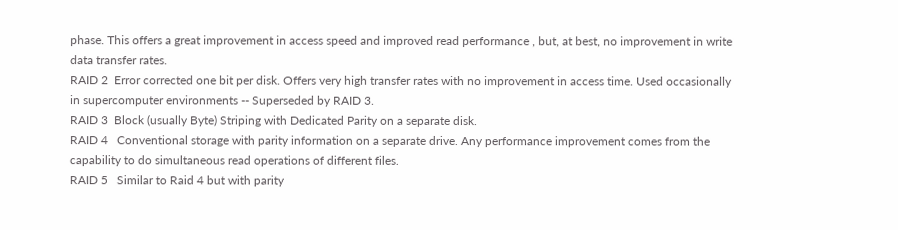phase. This offers a great improvement in access speed and improved read performance , but, at best, no improvement in write data transfer rates.
RAID 2  Error corrected one bit per disk. Offers very high transfer rates with no improvement in access time. Used occasionally in supercomputer environments -- Superseded by RAID 3.
RAID 3  Block (usually Byte) Striping with Dedicated Parity on a separate disk.
RAID 4   Conventional storage with parity information on a separate drive. Any performance improvement comes from the capability to do simultaneous read operations of different files.
RAID 5   Similar to Raid 4 but with parity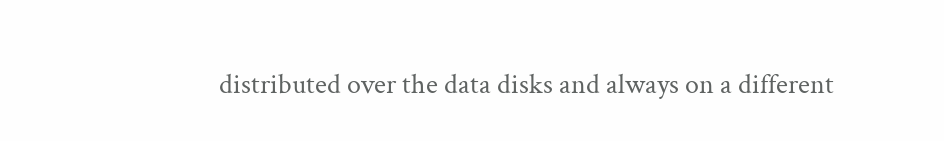distributed over the data disks and always on a different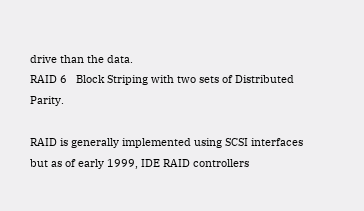drive than the data.
RAID 6   Block Striping with two sets of Distributed Parity.

RAID is generally implemented using SCSI interfaces but as of early 1999, IDE RAID controllers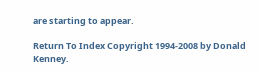are starting to appear.

Return To Index Copyright 1994-2008 by Donald Kenney.